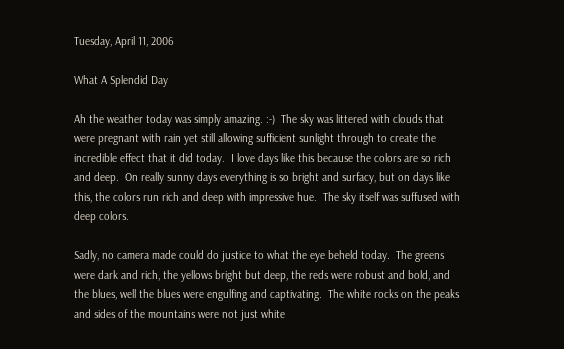Tuesday, April 11, 2006

What A Splendid Day

Ah the weather today was simply amazing. :-)  The sky was littered with clouds that were pregnant with rain yet still allowing sufficient sunlight through to create the incredible effect that it did today.  I love days like this because the colors are so rich and deep.  On really sunny days everything is so bright and surfacy, but on days like this, the colors run rich and deep with impressive hue.  The sky itself was suffused with deep colors.

Sadly, no camera made could do justice to what the eye beheld today.  The greens were dark and rich, the yellows bright but deep, the reds were robust and bold, and the blues, well the blues were engulfing and captivating.  The white rocks on the peaks and sides of the mountains were not just white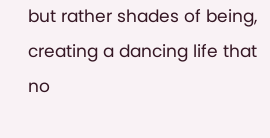but rather shades of being, creating a dancing life that no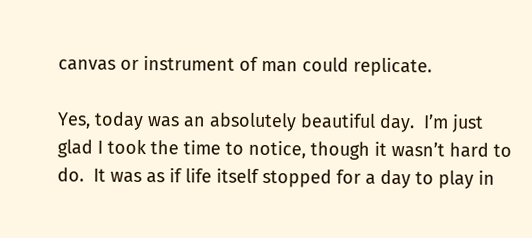canvas or instrument of man could replicate.

Yes, today was an absolutely beautiful day.  I’m just glad I took the time to notice, though it wasn’t hard to do.  It was as if life itself stopped for a day to play in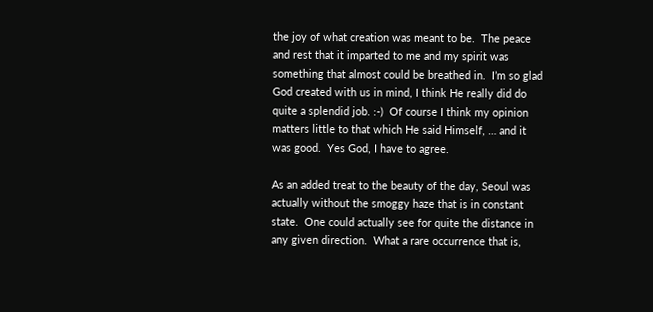the joy of what creation was meant to be.  The peace and rest that it imparted to me and my spirit was something that almost could be breathed in.  I’m so glad God created with us in mind, I think He really did do quite a splendid job. :-)  Of course I think my opinion matters little to that which He said Himself, … and it was good.  Yes God, I have to agree.

As an added treat to the beauty of the day, Seoul was actually without the smoggy haze that is in constant state.  One could actually see for quite the distance in any given direction.  What a rare occurrence that is,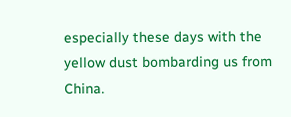especially these days with the yellow dust bombarding us from China.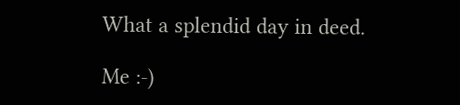What a splendid day in deed.

Me :-)